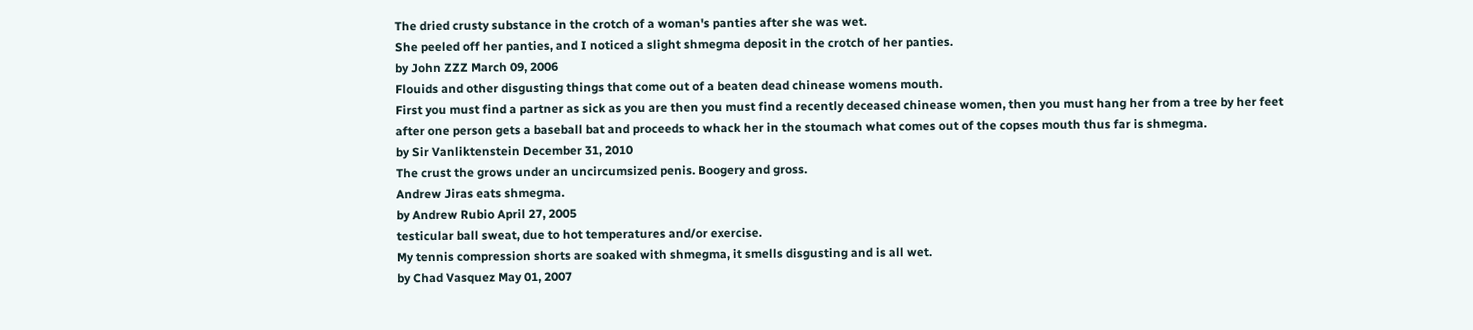The dried crusty substance in the crotch of a woman's panties after she was wet.
She peeled off her panties, and I noticed a slight shmegma deposit in the crotch of her panties.
by John ZZZ March 09, 2006
Flouids and other disgusting things that come out of a beaten dead chinease womens mouth.
First you must find a partner as sick as you are then you must find a recently deceased chinease women, then you must hang her from a tree by her feet after one person gets a baseball bat and proceeds to whack her in the stoumach what comes out of the copses mouth thus far is shmegma.
by Sir Vanliktenstein December 31, 2010
The crust the grows under an uncircumsized penis. Boogery and gross.
Andrew Jiras eats shmegma.
by Andrew Rubio April 27, 2005
testicular ball sweat, due to hot temperatures and/or exercise.
My tennis compression shorts are soaked with shmegma, it smells disgusting and is all wet.
by Chad Vasquez May 01, 2007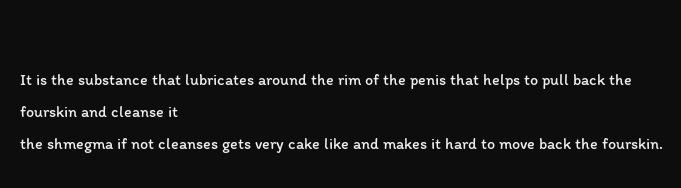It is the substance that lubricates around the rim of the penis that helps to pull back the fourskin and cleanse it
the shmegma if not cleanses gets very cake like and makes it hard to move back the fourskin.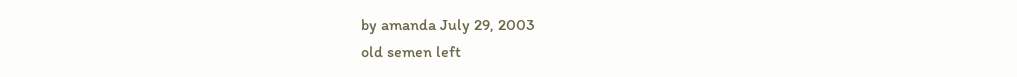by amanda July 29, 2003
old semen left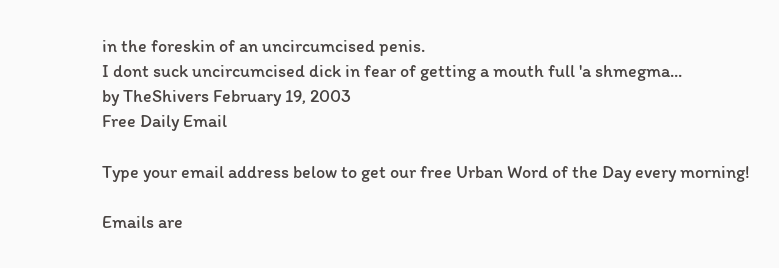in the foreskin of an uncircumcised penis.
I dont suck uncircumcised dick in fear of getting a mouth full 'a shmegma...
by TheShivers February 19, 2003
Free Daily Email

Type your email address below to get our free Urban Word of the Day every morning!

Emails are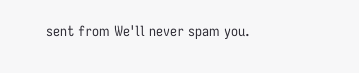sent from We'll never spam you.